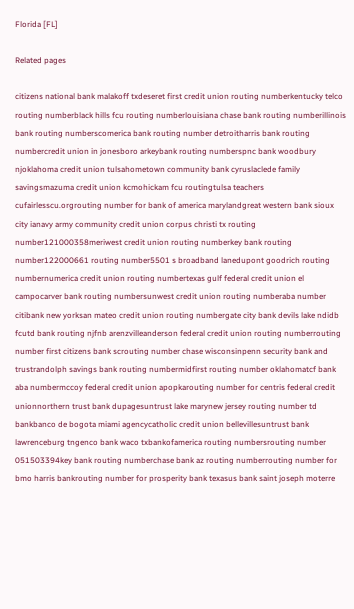Florida [FL]

Related pages

citizens national bank malakoff txdeseret first credit union routing numberkentucky telco routing numberblack hills fcu routing numberlouisiana chase bank routing numberillinois bank routing numberscomerica bank routing number detroitharris bank routing numbercredit union in jonesboro arkeybank routing numberspnc bank woodbury njoklahoma credit union tulsahometown community bank cyruslaclede family savingsmazuma credit union kcmohickam fcu routingtulsa teachers cufairlesscu.orgrouting number for bank of america marylandgreat western bank sioux city ianavy army community credit union corpus christi tx routing number121000358meriwest credit union routing numberkey bank routing number122000661 routing number5501 s broadband lanedupont goodrich routing numbernumerica credit union routing numbertexas gulf federal credit union el campocarver bank routing numbersunwest credit union routing numberaba number citibank new yorksan mateo credit union routing numbergate city bank devils lake ndidb fcutd bank routing njfnb arenzvilleanderson federal credit union routing numberrouting number first citizens bank scrouting number chase wisconsinpenn security bank and trustrandolph savings bank routing numbermidfirst routing number oklahomatcf bank aba numbermccoy federal credit union apopkarouting number for centris federal credit unionnorthern trust bank dupagesuntrust lake marynew jersey routing number td bankbanco de bogota miami agencycatholic credit union bellevillesuntrust bank lawrenceburg tngenco bank waco txbankofamerica routing numbersrouting number 051503394key bank routing numberchase bank az routing numberrouting number for bmo harris bankrouting number for prosperity bank texasus bank saint joseph moterre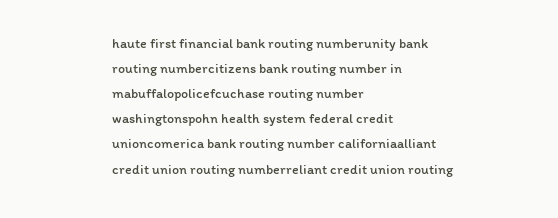haute first financial bank routing numberunity bank routing numbercitizens bank routing number in mabuffalopolicefcuchase routing number washingtonspohn health system federal credit unioncomerica bank routing number californiaalliant credit union routing numberreliant credit union routing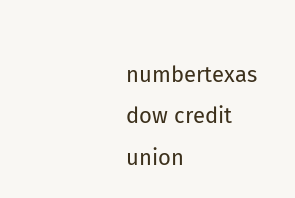numbertexas dow credit union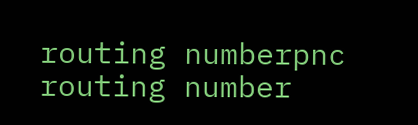routing numberpnc routing number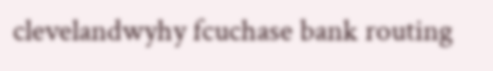clevelandwyhy fcuchase bank routing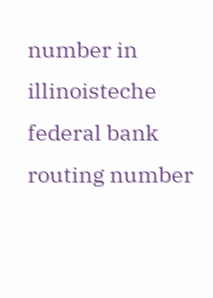number in illinoisteche federal bank routing number